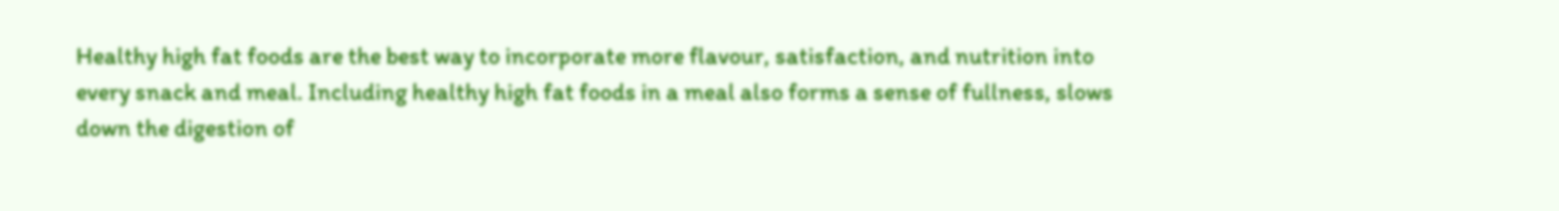Healthy high fat foods are the best way to incorporate more flavour, satisfaction, and nutrition into every snack and meal. Including healthy high fat foods in a meal also forms a sense of fullness, slows down the digestion of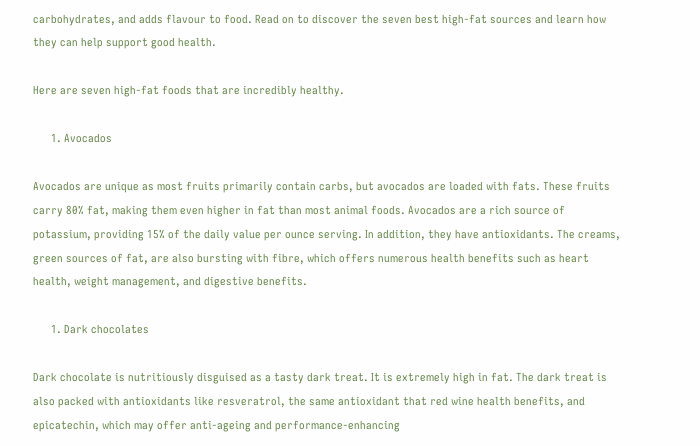carbohydrates, and adds flavour to food. Read on to discover the seven best high-fat sources and learn how they can help support good health.

Here are seven high-fat foods that are incredibly healthy.

      1. Avocados

Avocados are unique as most fruits primarily contain carbs, but avocados are loaded with fats. These fruits carry 80% fat, making them even higher in fat than most animal foods. Avocados are a rich source of potassium, providing 15% of the daily value per ounce serving. In addition, they have antioxidants. The creams, green sources of fat, are also bursting with fibre, which offers numerous health benefits such as heart health, weight management, and digestive benefits.

      1. Dark chocolates

Dark chocolate is nutritiously disguised as a tasty dark treat. It is extremely high in fat. The dark treat is also packed with antioxidants like resveratrol, the same antioxidant that red wine health benefits, and epicatechin, which may offer anti-ageing and performance-enhancing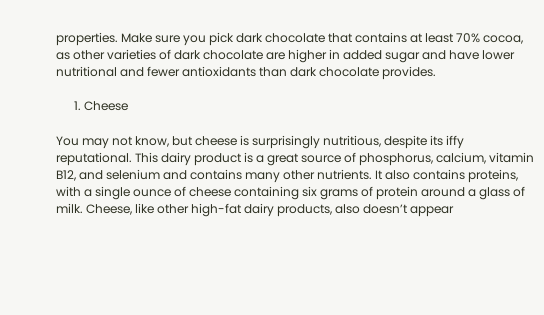properties. Make sure you pick dark chocolate that contains at least 70% cocoa, as other varieties of dark chocolate are higher in added sugar and have lower nutritional and fewer antioxidants than dark chocolate provides.

      1. Cheese

You may not know, but cheese is surprisingly nutritious, despite its iffy reputational. This dairy product is a great source of phosphorus, calcium, vitamin B12, and selenium and contains many other nutrients. It also contains proteins, with a single ounce of cheese containing six grams of protein around a glass of milk. Cheese, like other high-fat dairy products, also doesn’t appear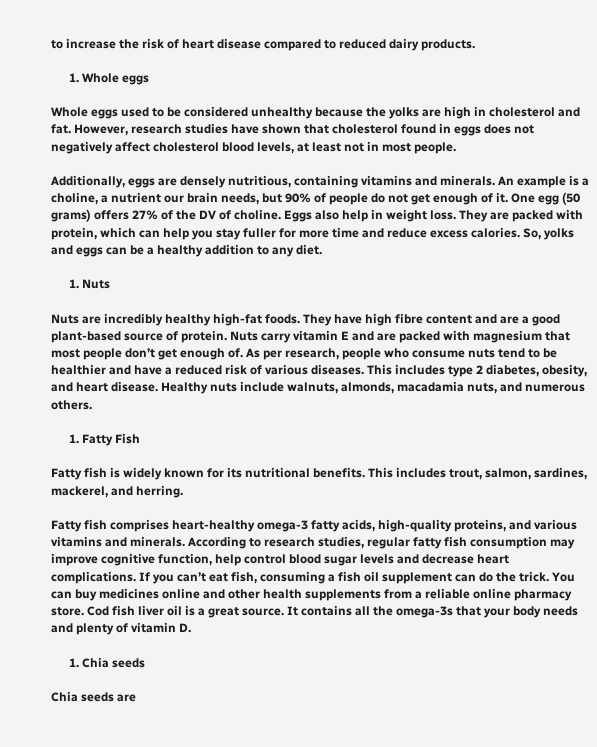to increase the risk of heart disease compared to reduced dairy products.

      1. Whole eggs

Whole eggs used to be considered unhealthy because the yolks are high in cholesterol and fat. However, research studies have shown that cholesterol found in eggs does not negatively affect cholesterol blood levels, at least not in most people.

Additionally, eggs are densely nutritious, containing vitamins and minerals. An example is a choline, a nutrient our brain needs, but 90% of people do not get enough of it. One egg (50 grams) offers 27% of the DV of choline. Eggs also help in weight loss. They are packed with protein, which can help you stay fuller for more time and reduce excess calories. So, yolks and eggs can be a healthy addition to any diet.

      1. Nuts

Nuts are incredibly healthy high-fat foods. They have high fibre content and are a good plant-based source of protein. Nuts carry vitamin E and are packed with magnesium that most people don’t get enough of. As per research, people who consume nuts tend to be healthier and have a reduced risk of various diseases. This includes type 2 diabetes, obesity, and heart disease. Healthy nuts include walnuts, almonds, macadamia nuts, and numerous others.

      1. Fatty Fish

Fatty fish is widely known for its nutritional benefits. This includes trout, salmon, sardines, mackerel, and herring.

Fatty fish comprises heart-healthy omega-3 fatty acids, high-quality proteins, and various vitamins and minerals. According to research studies, regular fatty fish consumption may improve cognitive function, help control blood sugar levels and decrease heart complications. If you can’t eat fish, consuming a fish oil supplement can do the trick. You can buy medicines online and other health supplements from a reliable online pharmacy store. Cod fish liver oil is a great source. It contains all the omega-3s that your body needs and plenty of vitamin D.

      1. Chia seeds

Chia seeds are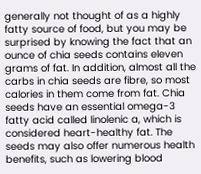generally not thought of as a highly fatty source of food, but you may be surprised by knowing the fact that an ounce of chia seeds contains eleven grams of fat. In addition, almost all the carbs in chia seeds are fibre, so most calories in them come from fat. Chia seeds have an essential omega-3 fatty acid called linolenic a, which is considered heart-healthy fat. The seeds may also offer numerous health benefits, such as lowering blood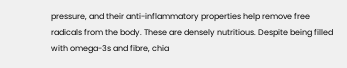pressure, and their anti-inflammatory properties help remove free radicals from the body. These are densely nutritious. Despite being filled with omega-3s and fibre, chia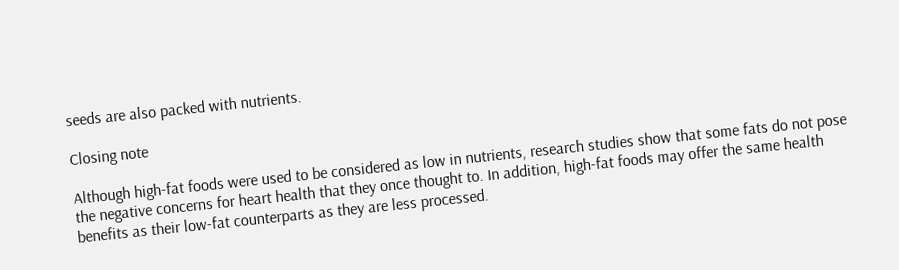seeds are also packed with nutrients.

Closing note

Although high-fat foods were used to be considered as low in nutrients, research studies show that some fats do not pose the negative concerns for heart health that they once thought to. In addition, high-fat foods may offer the same health benefits as their low-fat counterparts as they are less processed.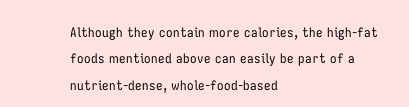Although they contain more calories, the high-fat foods mentioned above can easily be part of a nutrient-dense, whole-food-based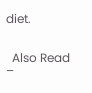diet.


  Also Read –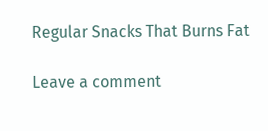Regular Snacks That Burns Fat

Leave a comment